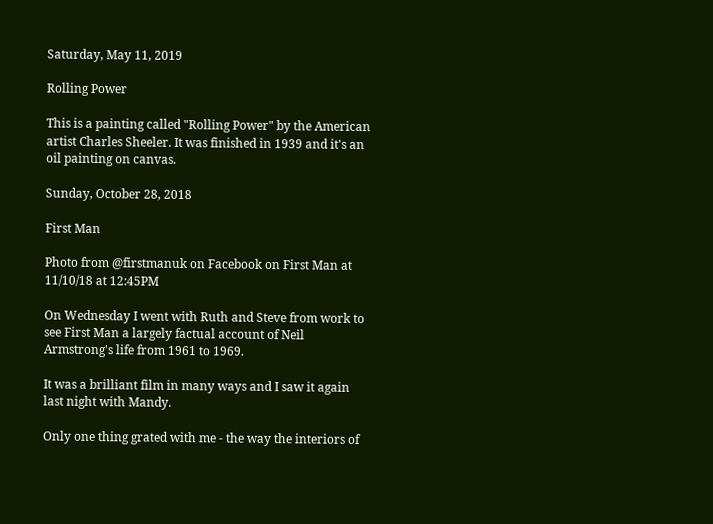Saturday, May 11, 2019

Rolling Power

This is a painting called "Rolling Power" by the American artist Charles Sheeler. It was finished in 1939 and it's an oil painting on canvas.

Sunday, October 28, 2018

First Man

Photo from @firstmanuk on Facebook on First Man at 11/10/18 at 12:45PM

On Wednesday I went with Ruth and Steve from work to see First Man a largely factual account of Neil Armstrong's life from 1961 to 1969.

It was a brilliant film in many ways and I saw it again last night with Mandy.

Only one thing grated with me - the way the interiors of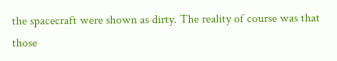the spacecraft were shown as dirty. The reality of course was that those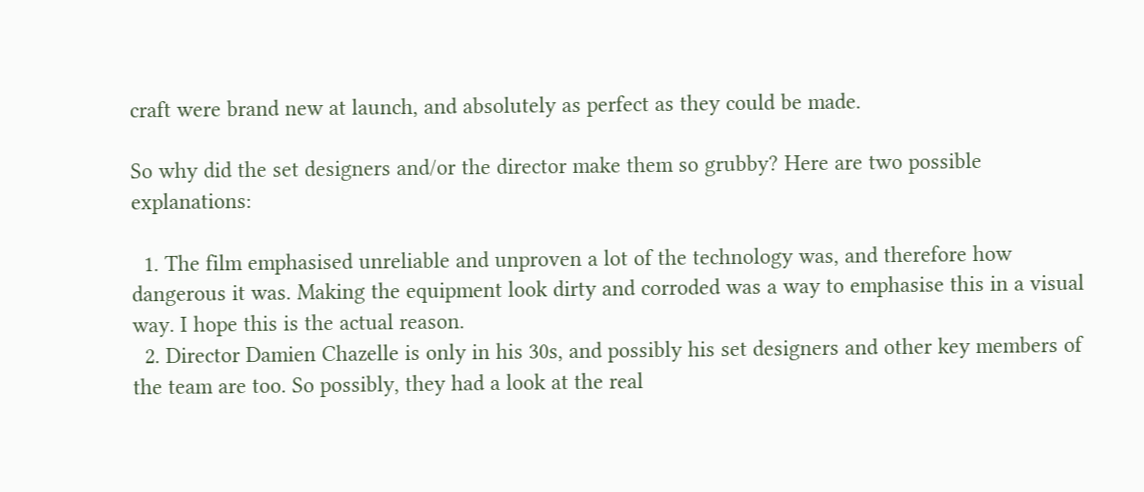craft were brand new at launch, and absolutely as perfect as they could be made.

So why did the set designers and/or the director make them so grubby? Here are two possible explanations:

  1. The film emphasised unreliable and unproven a lot of the technology was, and therefore how dangerous it was. Making the equipment look dirty and corroded was a way to emphasise this in a visual way. I hope this is the actual reason.
  2. Director Damien Chazelle is only in his 30s, and possibly his set designers and other key members of the team are too. So possibly, they had a look at the real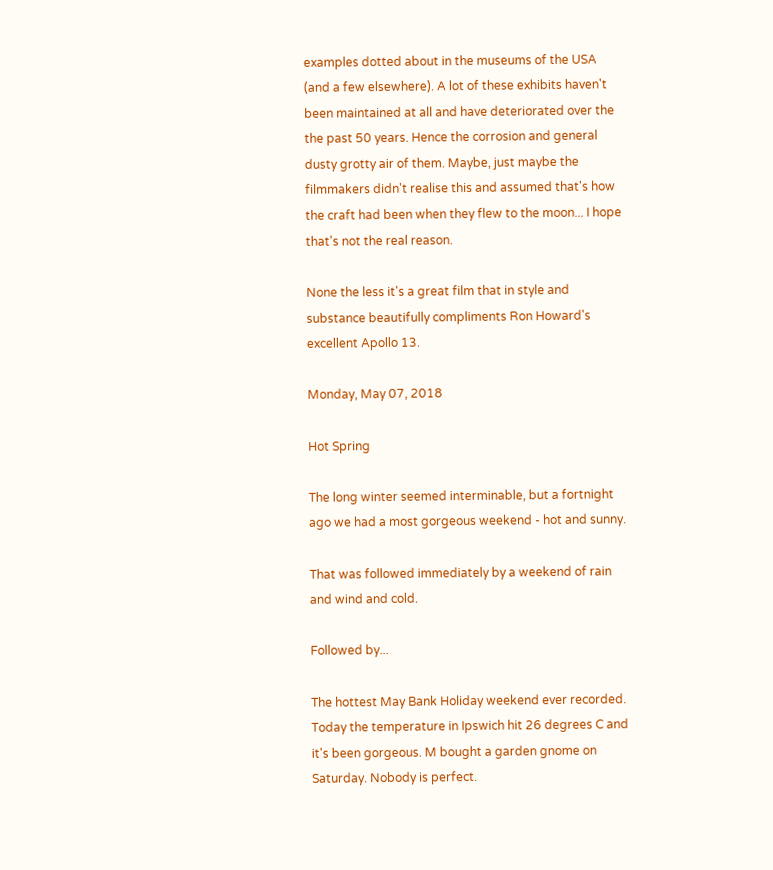examples dotted about in the museums of the USA (and a few elsewhere). A lot of these exhibits haven't been maintained at all and have deteriorated over the the past 50 years. Hence the corrosion and general dusty grotty air of them. Maybe, just maybe the filmmakers didn't realise this and assumed that's how the craft had been when they flew to the moon... I hope that's not the real reason.

None the less it's a great film that in style and substance beautifully compliments Ron Howard's excellent Apollo 13.

Monday, May 07, 2018

Hot Spring

The long winter seemed interminable, but a fortnight ago we had a most gorgeous weekend - hot and sunny.

That was followed immediately by a weekend of rain and wind and cold.

Followed by...

The hottest May Bank Holiday weekend ever recorded. Today the temperature in Ipswich hit 26 degrees C and it's been gorgeous. M bought a garden gnome on Saturday. Nobody is perfect.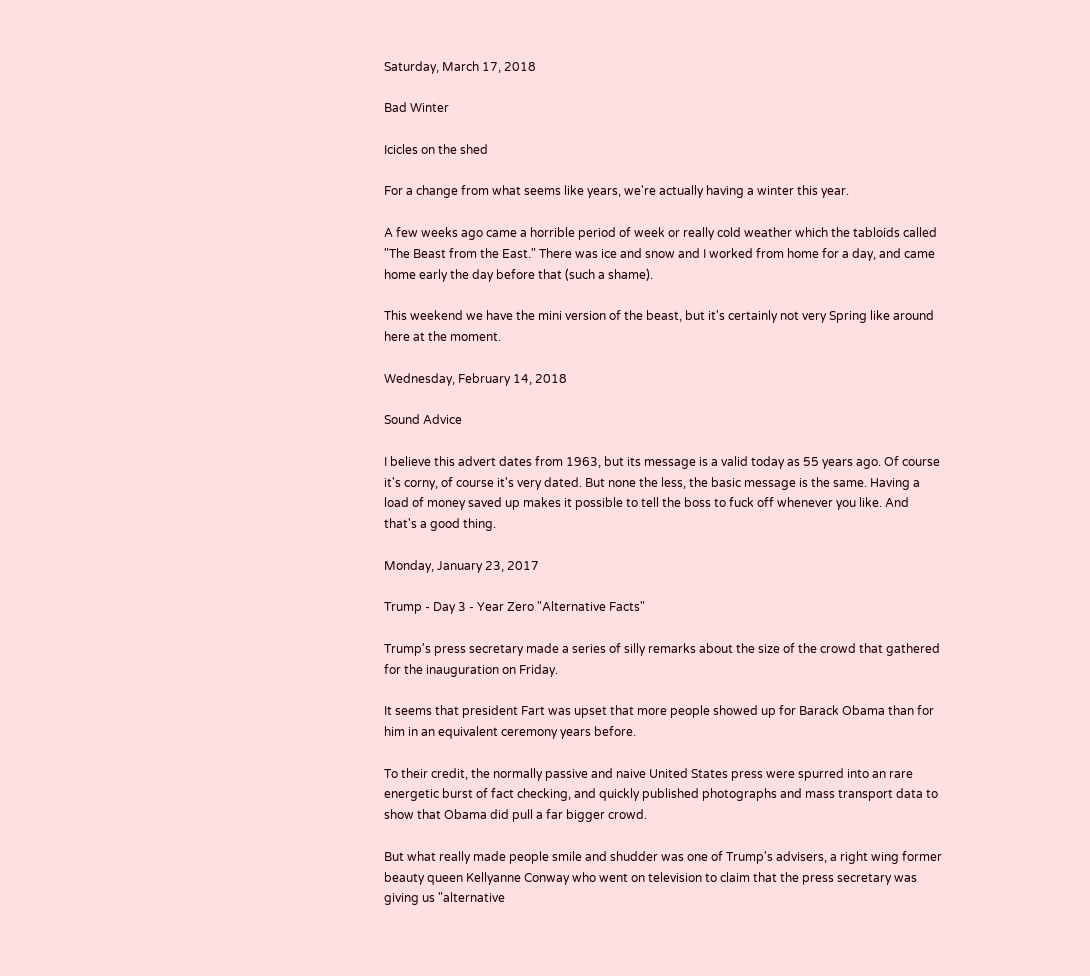Saturday, March 17, 2018

Bad Winter

Icicles on the shed

For a change from what seems like years, we're actually having a winter this year.

A few weeks ago came a horrible period of week or really cold weather which the tabloids called "The Beast from the East." There was ice and snow and I worked from home for a day, and came home early the day before that (such a shame).

This weekend we have the mini version of the beast, but it's certainly not very Spring like around here at the moment.

Wednesday, February 14, 2018

Sound Advice

I believe this advert dates from 1963, but its message is a valid today as 55 years ago. Of course it's corny, of course it's very dated. But none the less, the basic message is the same. Having a load of money saved up makes it possible to tell the boss to fuck off whenever you like. And that's a good thing.

Monday, January 23, 2017

Trump - Day 3 - Year Zero "Alternative Facts"

Trump's press secretary made a series of silly remarks about the size of the crowd that gathered for the inauguration on Friday.

It seems that president Fart was upset that more people showed up for Barack Obama than for him in an equivalent ceremony years before.

To their credit, the normally passive and naive United States press were spurred into an rare energetic burst of fact checking, and quickly published photographs and mass transport data to show that Obama did pull a far bigger crowd.

But what really made people smile and shudder was one of Trump's advisers, a right wing former beauty queen Kellyanne Conway who went on television to claim that the press secretary was giving us "alternative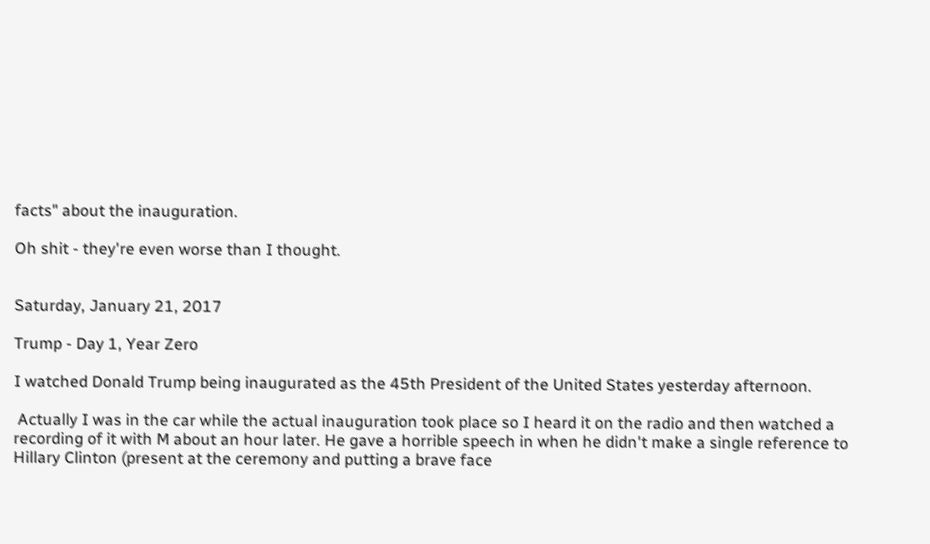facts" about the inauguration.

Oh shit - they're even worse than I thought.


Saturday, January 21, 2017

Trump - Day 1, Year Zero

I watched Donald Trump being inaugurated as the 45th President of the United States yesterday afternoon.

 Actually I was in the car while the actual inauguration took place so I heard it on the radio and then watched a recording of it with M about an hour later. He gave a horrible speech in when he didn't make a single reference to Hillary Clinton (present at the ceremony and putting a brave face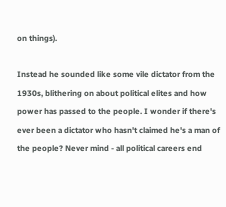on things).

Instead he sounded like some vile dictator from the 1930s, blithering on about political elites and how power has passed to the people. I wonder if there's ever been a dictator who hasn't claimed he's a man of the people? Never mind - all political careers end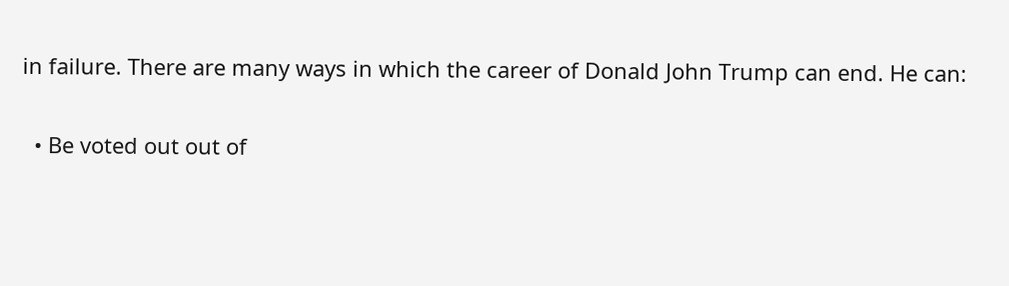in failure. There are many ways in which the career of Donald John Trump can end. He can:

  • Be voted out out of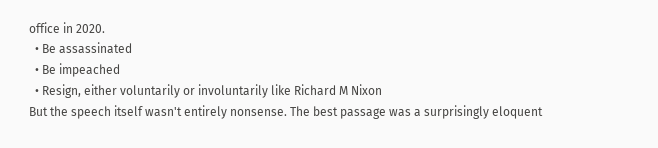office in 2020.
  • Be assassinated
  • Be impeached
  • Resign, either voluntarily or involuntarily like Richard M Nixon
But the speech itself wasn't entirely nonsense. The best passage was a surprisingly eloquent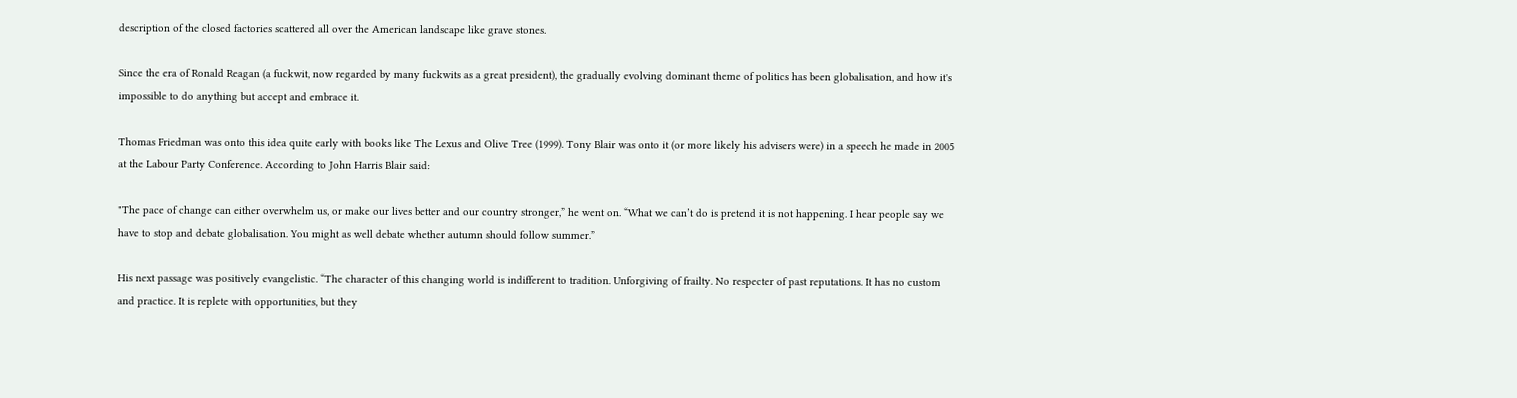description of the closed factories scattered all over the American landscape like grave stones.

Since the era of Ronald Reagan (a fuckwit, now regarded by many fuckwits as a great president), the gradually evolving dominant theme of politics has been globalisation, and how it's impossible to do anything but accept and embrace it.

Thomas Friedman was onto this idea quite early with books like The Lexus and Olive Tree (1999). Tony Blair was onto it (or more likely his advisers were) in a speech he made in 2005 at the Labour Party Conference. According to John Harris Blair said:

"The pace of change can either overwhelm us, or make our lives better and our country stronger,” he went on. “What we can’t do is pretend it is not happening. I hear people say we have to stop and debate globalisation. You might as well debate whether autumn should follow summer.”

His next passage was positively evangelistic. “The character of this changing world is indifferent to tradition. Unforgiving of frailty. No respecter of past reputations. It has no custom and practice. It is replete with opportunities, but they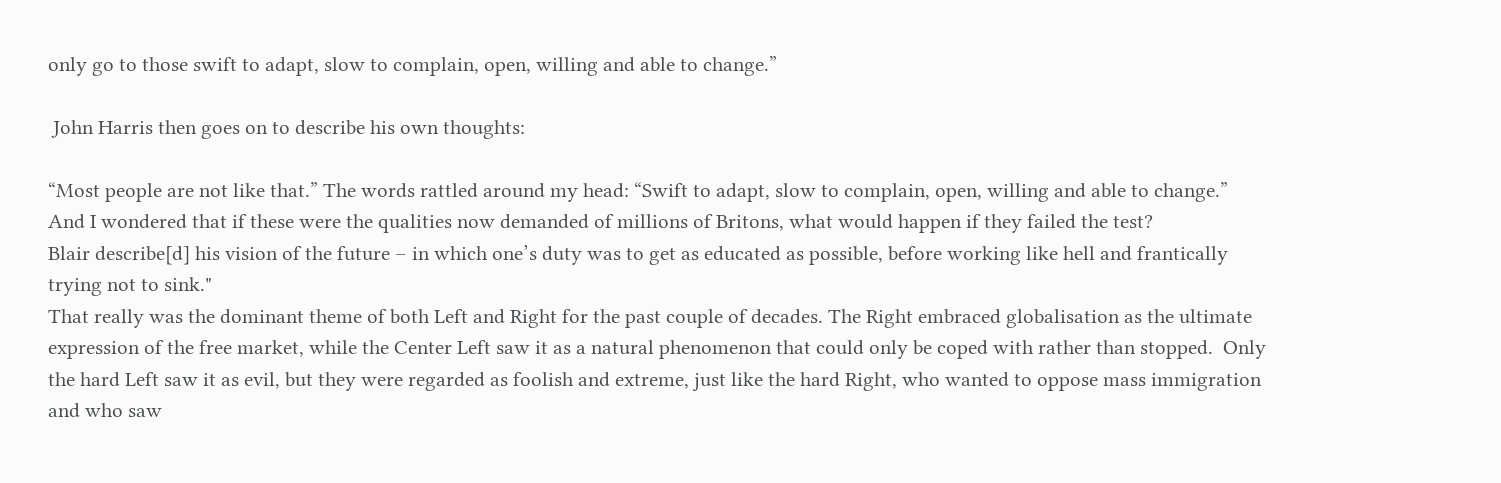only go to those swift to adapt, slow to complain, open, willing and able to change.”

 John Harris then goes on to describe his own thoughts:

“Most people are not like that.” The words rattled around my head: “Swift to adapt, slow to complain, open, willing and able to change.” And I wondered that if these were the qualities now demanded of millions of Britons, what would happen if they failed the test?
Blair describe[d] his vision of the future – in which one’s duty was to get as educated as possible, before working like hell and frantically trying not to sink."
That really was the dominant theme of both Left and Right for the past couple of decades. The Right embraced globalisation as the ultimate expression of the free market, while the Center Left saw it as a natural phenomenon that could only be coped with rather than stopped.  Only the hard Left saw it as evil, but they were regarded as foolish and extreme, just like the hard Right, who wanted to oppose mass immigration and who saw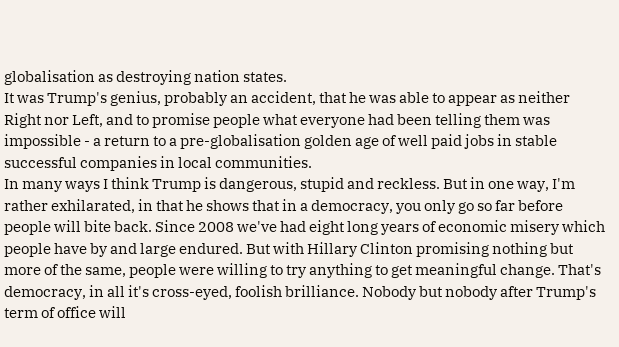globalisation as destroying nation states.
It was Trump's genius, probably an accident, that he was able to appear as neither Right nor Left, and to promise people what everyone had been telling them was impossible - a return to a pre-globalisation golden age of well paid jobs in stable successful companies in local communities.
In many ways I think Trump is dangerous, stupid and reckless. But in one way, I'm rather exhilarated, in that he shows that in a democracy, you only go so far before people will bite back. Since 2008 we've had eight long years of economic misery which people have by and large endured. But with Hillary Clinton promising nothing but more of the same, people were willing to try anything to get meaningful change. That's democracy, in all it's cross-eyed, foolish brilliance. Nobody but nobody after Trump's term of office will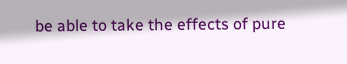be able to take the effects of pure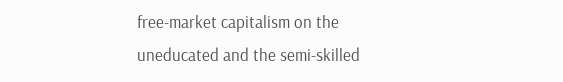free-market capitalism on the uneducated and the semi-skilled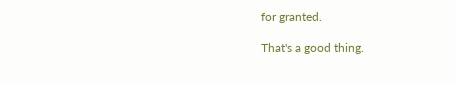for granted.

That's a good thing.